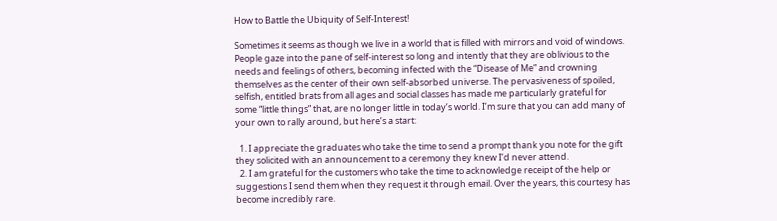How to Battle the Ubiquity of Self-Interest!

Sometimes it seems as though we live in a world that is filled with mirrors and void of windows. People gaze into the pane of self-interest so long and intently that they are oblivious to the needs and feelings of others, becoming infected with the “Disease of Me” and crowning themselves as the center of their own self-absorbed universe. The pervasiveness of spoiled, selfish, entitled brats from all ages and social classes has made me particularly grateful for some “little things” that, are no longer little in today’s world. I’m sure that you can add many of your own to rally around, but here’s a start:

  1. I appreciate the graduates who take the time to send a prompt thank you note for the gift they solicited with an announcement to a ceremony they knew I’d never attend.
  2. I am grateful for the customers who take the time to acknowledge receipt of the help or suggestions I send them when they request it through email. Over the years, this courtesy has become incredibly rare.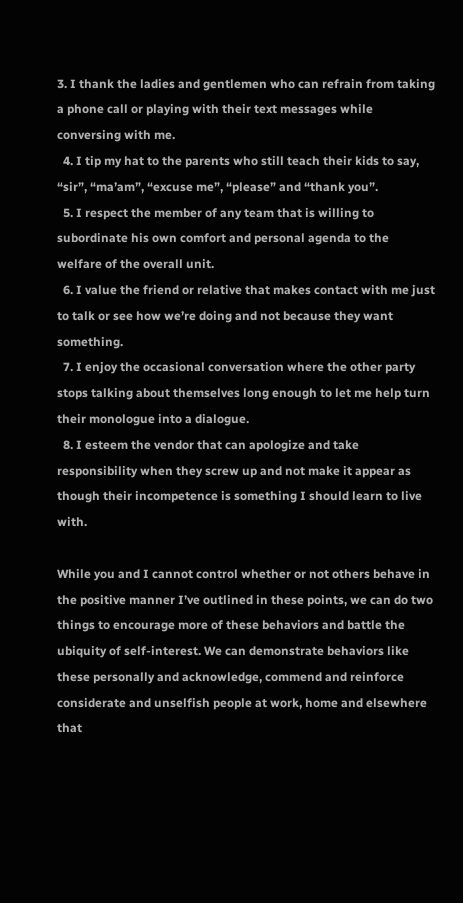3. I thank the ladies and gentlemen who can refrain from taking a phone call or playing with their text messages while conversing with me.
  4. I tip my hat to the parents who still teach their kids to say, “sir”, “ma’am”, “excuse me”, “please” and “thank you”.
  5. I respect the member of any team that is willing to subordinate his own comfort and personal agenda to the welfare of the overall unit.
  6. I value the friend or relative that makes contact with me just to talk or see how we’re doing and not because they want something.
  7. I enjoy the occasional conversation where the other party stops talking about themselves long enough to let me help turn their monologue into a dialogue.
  8. I esteem the vendor that can apologize and take responsibility when they screw up and not make it appear as though their incompetence is something I should learn to live with.

While you and I cannot control whether or not others behave in the positive manner I’ve outlined in these points, we can do two things to encourage more of these behaviors and battle the ubiquity of self-interest. We can demonstrate behaviors like these personally and acknowledge, commend and reinforce considerate and unselfish people at work, home and elsewhere that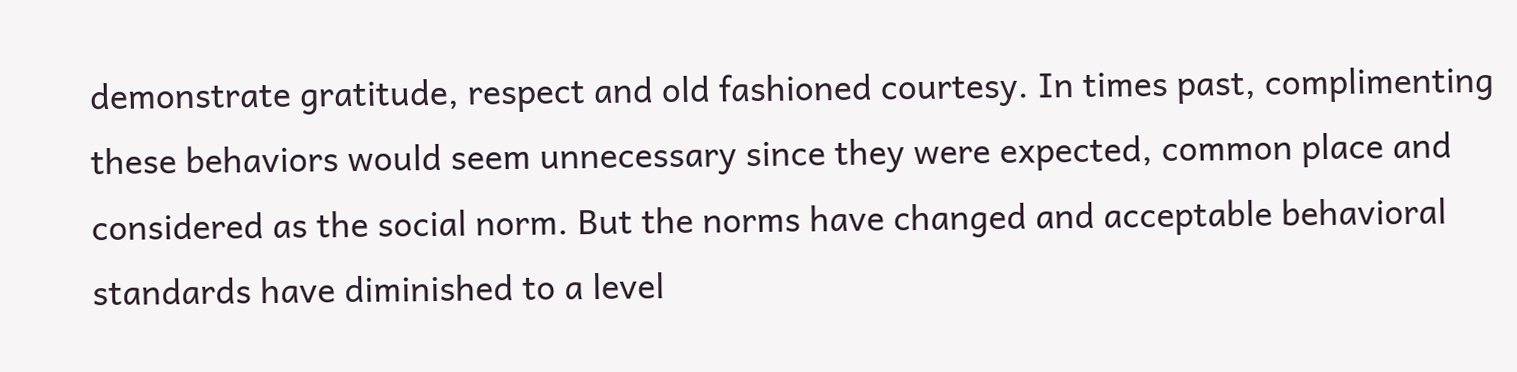demonstrate gratitude, respect and old fashioned courtesy. In times past, complimenting these behaviors would seem unnecessary since they were expected, common place and considered as the social norm. But the norms have changed and acceptable behavioral standards have diminished to a level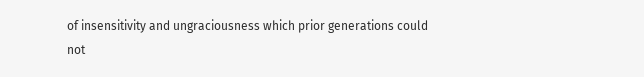of insensitivity and ungraciousness which prior generations could not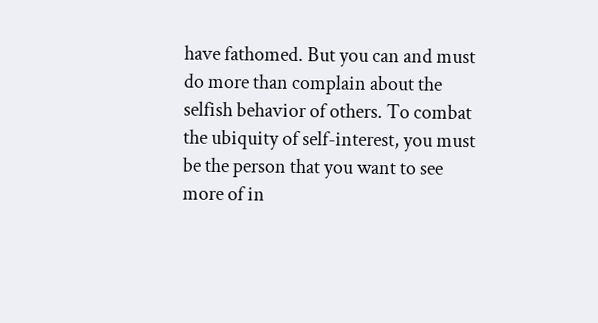have fathomed. But you can and must do more than complain about the selfish behavior of others. To combat the ubiquity of self-interest, you must be the person that you want to see more of in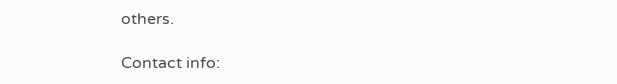others.

Contact info: